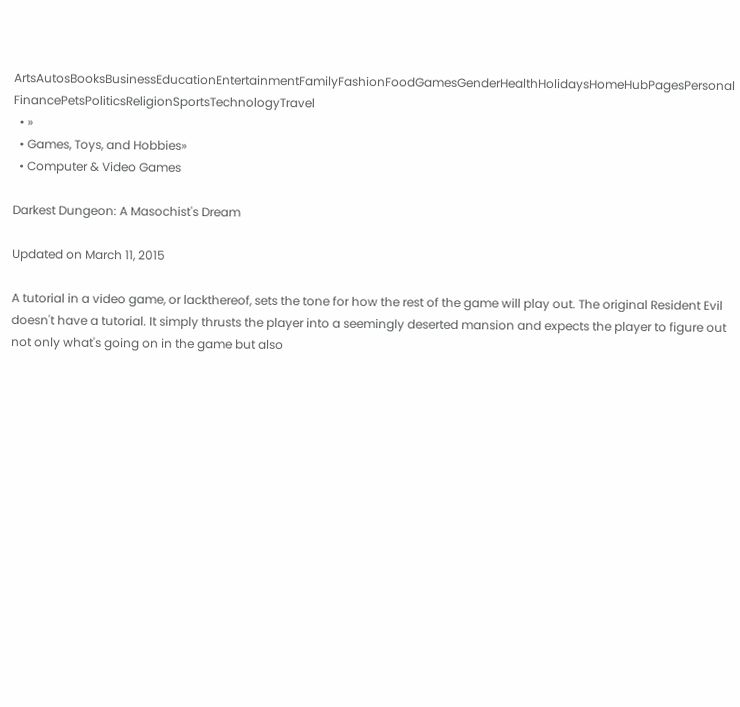ArtsAutosBooksBusinessEducationEntertainmentFamilyFashionFoodGamesGenderHealthHolidaysHomeHubPagesPersonal FinancePetsPoliticsReligionSportsTechnologyTravel
  • »
  • Games, Toys, and Hobbies»
  • Computer & Video Games

Darkest Dungeon: A Masochist's Dream

Updated on March 11, 2015

A tutorial in a video game, or lackthereof, sets the tone for how the rest of the game will play out. The original Resident Evil doesn't have a tutorial. It simply thrusts the player into a seemingly deserted mansion and expects the player to figure out not only what's going on in the game but also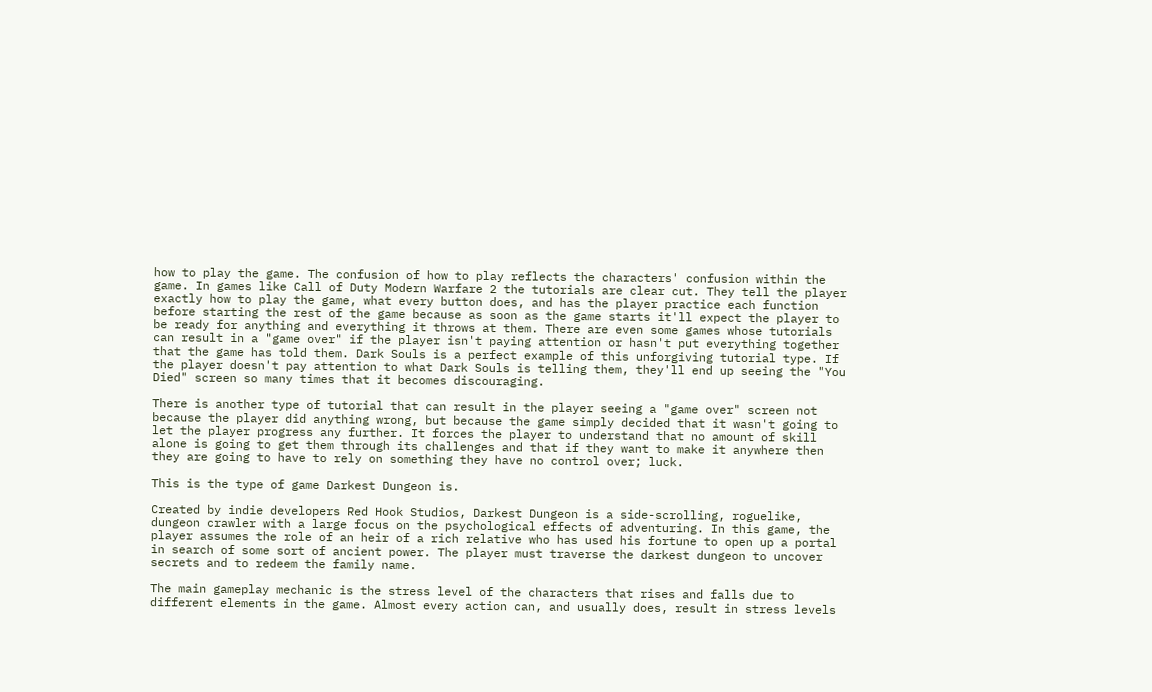how to play the game. The confusion of how to play reflects the characters' confusion within the game. In games like Call of Duty Modern Warfare 2 the tutorials are clear cut. They tell the player exactly how to play the game, what every button does, and has the player practice each function before starting the rest of the game because as soon as the game starts it'll expect the player to be ready for anything and everything it throws at them. There are even some games whose tutorials can result in a "game over" if the player isn't paying attention or hasn't put everything together that the game has told them. Dark Souls is a perfect example of this unforgiving tutorial type. If the player doesn't pay attention to what Dark Souls is telling them, they'll end up seeing the "You Died" screen so many times that it becomes discouraging.

There is another type of tutorial that can result in the player seeing a "game over" screen not because the player did anything wrong, but because the game simply decided that it wasn't going to let the player progress any further. It forces the player to understand that no amount of skill alone is going to get them through its challenges and that if they want to make it anywhere then they are going to have to rely on something they have no control over; luck.

This is the type of game Darkest Dungeon is.

Created by indie developers Red Hook Studios, Darkest Dungeon is a side-scrolling, roguelike, dungeon crawler with a large focus on the psychological effects of adventuring. In this game, the player assumes the role of an heir of a rich relative who has used his fortune to open up a portal in search of some sort of ancient power. The player must traverse the darkest dungeon to uncover secrets and to redeem the family name.

The main gameplay mechanic is the stress level of the characters that rises and falls due to different elements in the game. Almost every action can, and usually does, result in stress levels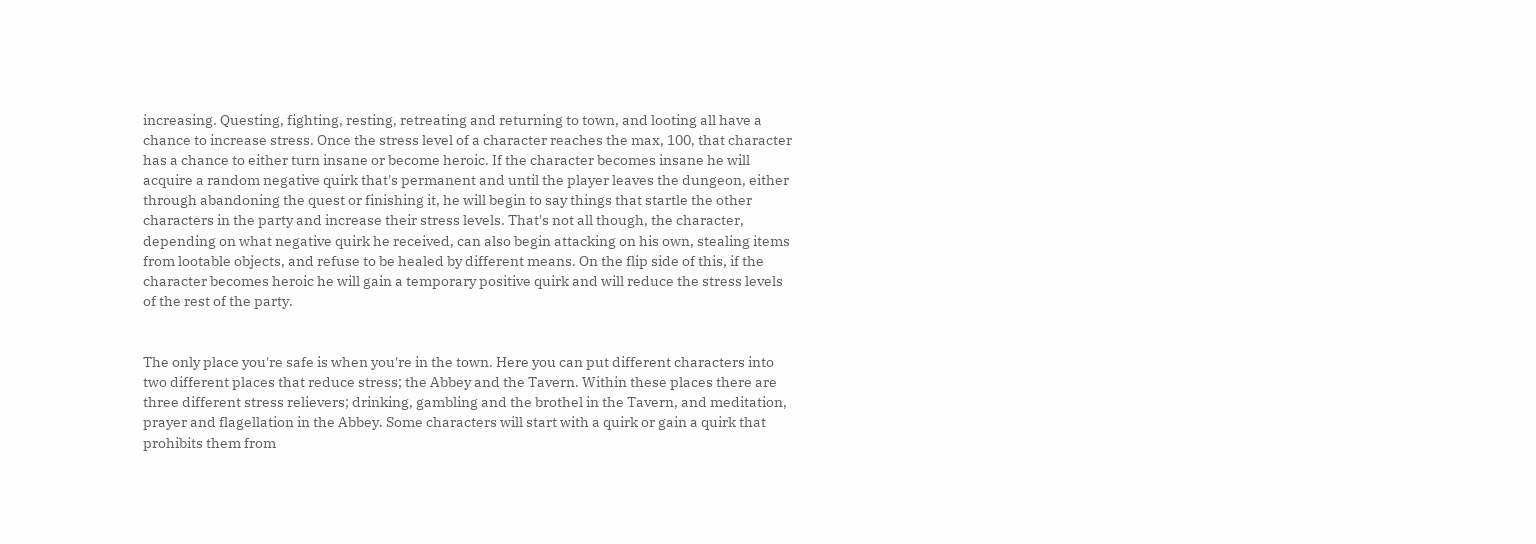increasing. Questing, fighting, resting, retreating and returning to town, and looting all have a chance to increase stress. Once the stress level of a character reaches the max, 100, that character has a chance to either turn insane or become heroic. If the character becomes insane he will acquire a random negative quirk that's permanent and until the player leaves the dungeon, either through abandoning the quest or finishing it, he will begin to say things that startle the other characters in the party and increase their stress levels. That's not all though, the character, depending on what negative quirk he received, can also begin attacking on his own, stealing items from lootable objects, and refuse to be healed by different means. On the flip side of this, if the character becomes heroic he will gain a temporary positive quirk and will reduce the stress levels of the rest of the party.


The only place you're safe is when you're in the town. Here you can put different characters into two different places that reduce stress; the Abbey and the Tavern. Within these places there are three different stress relievers; drinking, gambling and the brothel in the Tavern, and meditation, prayer and flagellation in the Abbey. Some characters will start with a quirk or gain a quirk that prohibits them from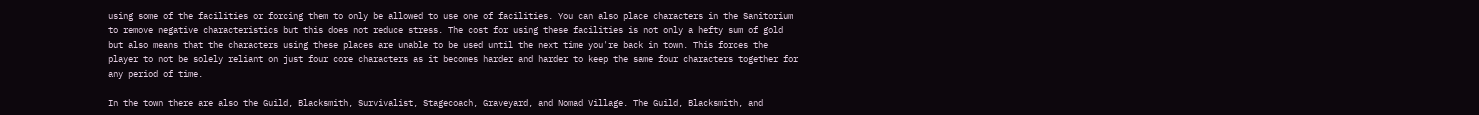using some of the facilities or forcing them to only be allowed to use one of facilities. You can also place characters in the Sanitorium to remove negative characteristics but this does not reduce stress. The cost for using these facilities is not only a hefty sum of gold but also means that the characters using these places are unable to be used until the next time you're back in town. This forces the player to not be solely reliant on just four core characters as it becomes harder and harder to keep the same four characters together for any period of time.

In the town there are also the Guild, Blacksmith, Survivalist, Stagecoach, Graveyard, and Nomad Village. The Guild, Blacksmith, and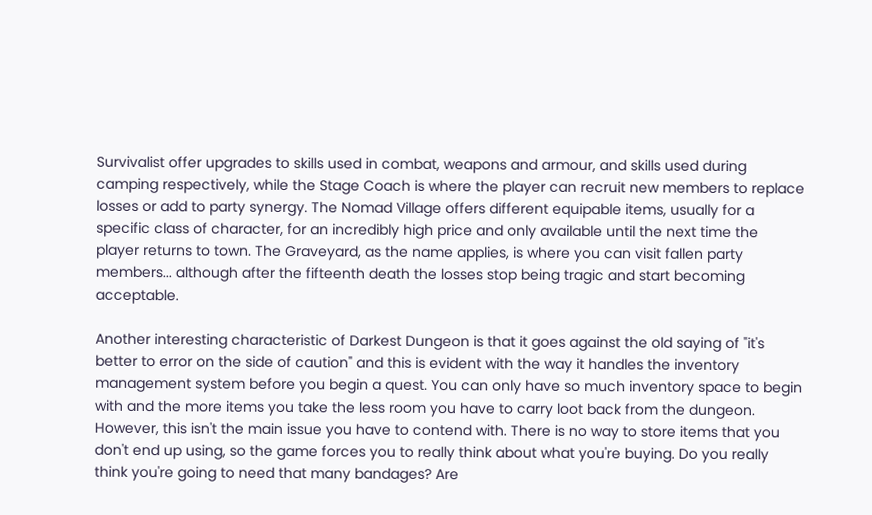Survivalist offer upgrades to skills used in combat, weapons and armour, and skills used during camping respectively, while the Stage Coach is where the player can recruit new members to replace losses or add to party synergy. The Nomad Village offers different equipable items, usually for a specific class of character, for an incredibly high price and only available until the next time the player returns to town. The Graveyard, as the name applies, is where you can visit fallen party members... although after the fifteenth death the losses stop being tragic and start becoming acceptable.

Another interesting characteristic of Darkest Dungeon is that it goes against the old saying of "it's better to error on the side of caution" and this is evident with the way it handles the inventory management system before you begin a quest. You can only have so much inventory space to begin with and the more items you take the less room you have to carry loot back from the dungeon. However, this isn't the main issue you have to contend with. There is no way to store items that you don't end up using, so the game forces you to really think about what you're buying. Do you really think you're going to need that many bandages? Are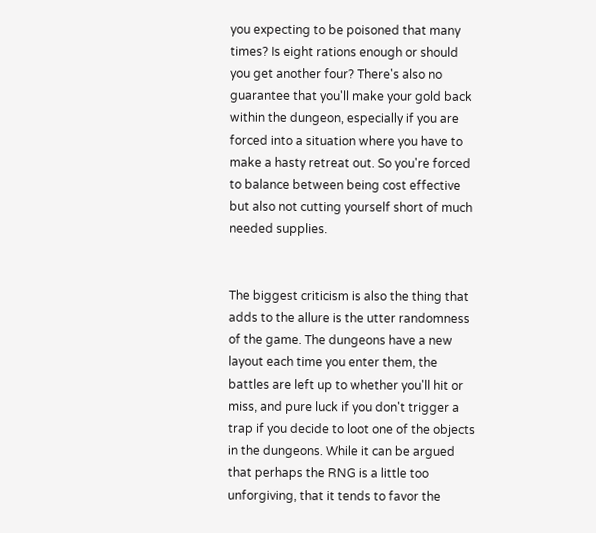you expecting to be poisoned that many times? Is eight rations enough or should you get another four? There's also no guarantee that you'll make your gold back within the dungeon, especially if you are forced into a situation where you have to make a hasty retreat out. So you're forced to balance between being cost effective but also not cutting yourself short of much needed supplies.


The biggest criticism is also the thing that adds to the allure is the utter randomness of the game. The dungeons have a new layout each time you enter them, the battles are left up to whether you'll hit or miss, and pure luck if you don't trigger a trap if you decide to loot one of the objects in the dungeons. While it can be argued that perhaps the RNG is a little too unforgiving, that it tends to favor the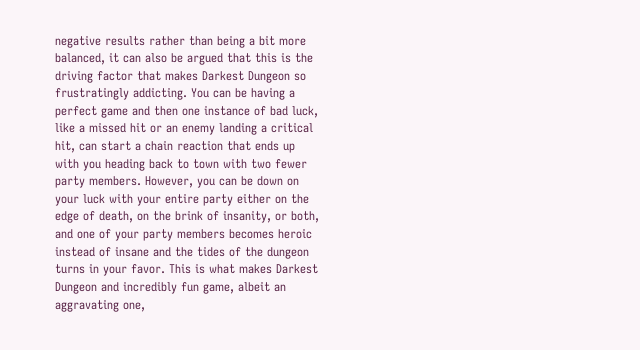negative results rather than being a bit more balanced, it can also be argued that this is the driving factor that makes Darkest Dungeon so frustratingly addicting. You can be having a perfect game and then one instance of bad luck, like a missed hit or an enemy landing a critical hit, can start a chain reaction that ends up with you heading back to town with two fewer party members. However, you can be down on your luck with your entire party either on the edge of death, on the brink of insanity, or both, and one of your party members becomes heroic instead of insane and the tides of the dungeon turns in your favor. This is what makes Darkest Dungeon and incredibly fun game, albeit an aggravating one,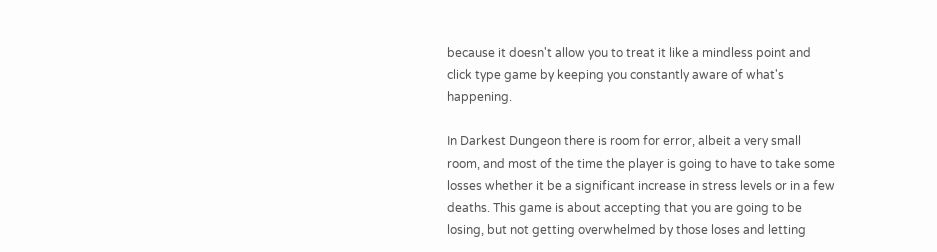because it doesn't allow you to treat it like a mindless point and click type game by keeping you constantly aware of what's happening.

In Darkest Dungeon there is room for error, albeit a very small room, and most of the time the player is going to have to take some losses whether it be a significant increase in stress levels or in a few deaths. This game is about accepting that you are going to be losing, but not getting overwhelmed by those loses and letting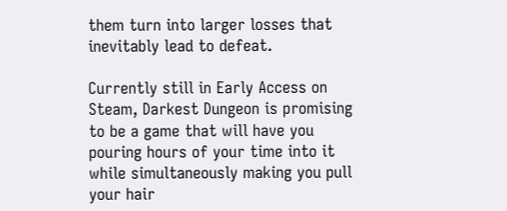them turn into larger losses that inevitably lead to defeat.

Currently still in Early Access on Steam, Darkest Dungeon is promising to be a game that will have you pouring hours of your time into it while simultaneously making you pull your hair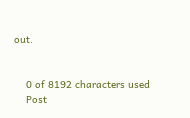out.


    0 of 8192 characters used
    Post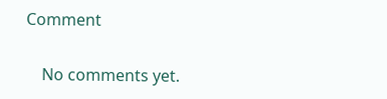Comment

    No comments yet.